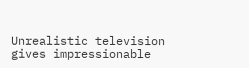Unrealistic television gives impressionable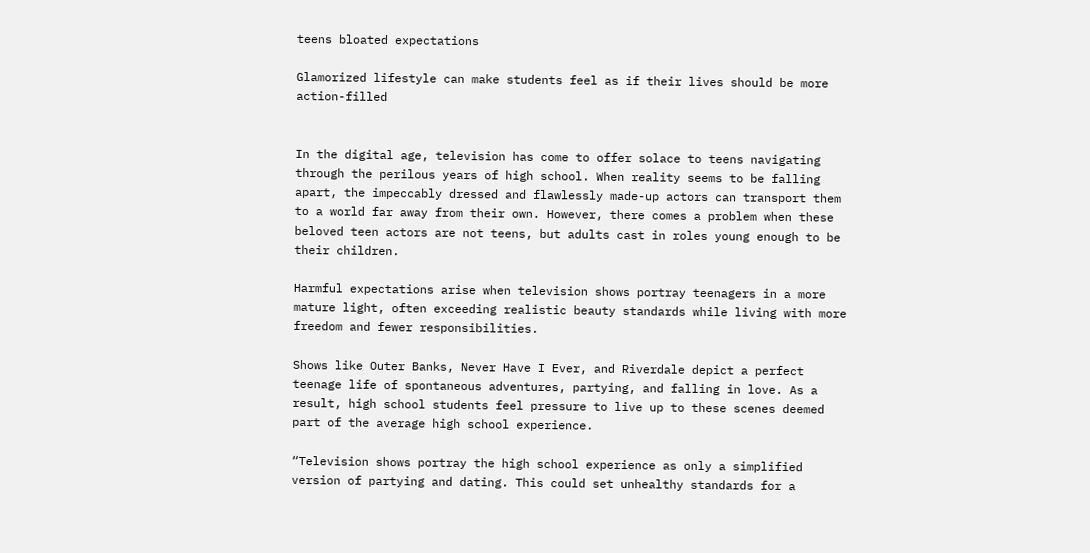teens bloated expectations

Glamorized lifestyle can make students feel as if their lives should be more action-filled


In the digital age, television has come to offer solace to teens navigating through the perilous years of high school. When reality seems to be falling apart, the impeccably dressed and flawlessly made-up actors can transport them to a world far away from their own. However, there comes a problem when these beloved teen actors are not teens, but adults cast in roles young enough to be their children.

Harmful expectations arise when television shows portray teenagers in a more mature light, often exceeding realistic beauty standards while living with more freedom and fewer responsibilities.

Shows like Outer Banks, Never Have I Ever, and Riverdale depict a perfect teenage life of spontaneous adventures, partying, and falling in love. As a result, high school students feel pressure to live up to these scenes deemed part of the average high school experience.

“Television shows portray the high school experience as only a simplified version of partying and dating. This could set unhealthy standards for a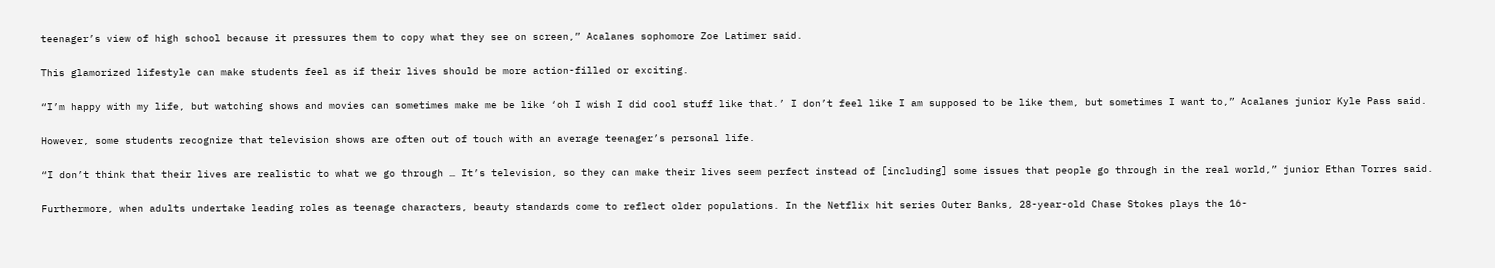teenager’s view of high school because it pressures them to copy what they see on screen,” Acalanes sophomore Zoe Latimer said.

This glamorized lifestyle can make students feel as if their lives should be more action-filled or exciting.

“I’m happy with my life, but watching shows and movies can sometimes make me be like ‘oh I wish I did cool stuff like that.’ I don’t feel like I am supposed to be like them, but sometimes I want to,” Acalanes junior Kyle Pass said.

However, some students recognize that television shows are often out of touch with an average teenager’s personal life.

“I don’t think that their lives are realistic to what we go through … It’s television, so they can make their lives seem perfect instead of [including] some issues that people go through in the real world,” junior Ethan Torres said.

Furthermore, when adults undertake leading roles as teenage characters, beauty standards come to reflect older populations. In the Netflix hit series Outer Banks, 28-year-old Chase Stokes plays the 16-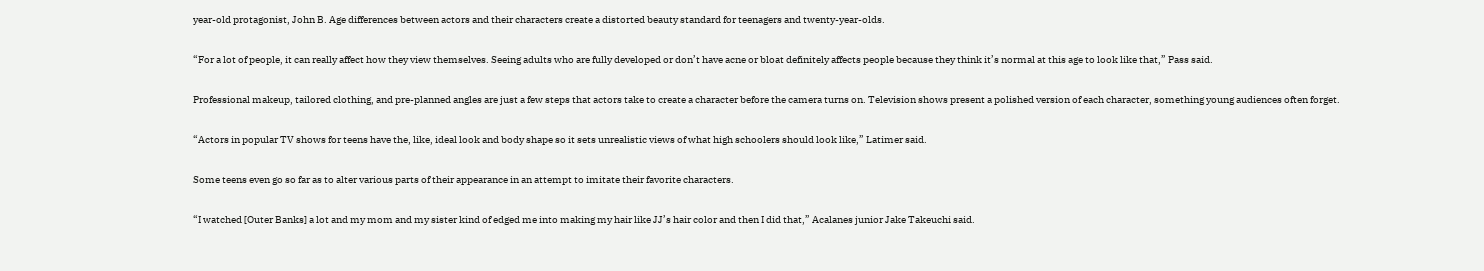year-old protagonist, John B. Age differences between actors and their characters create a distorted beauty standard for teenagers and twenty-year-olds.

“For a lot of people, it can really affect how they view themselves. Seeing adults who are fully developed or don’t have acne or bloat definitely affects people because they think it’s normal at this age to look like that,” Pass said.

Professional makeup, tailored clothing, and pre-planned angles are just a few steps that actors take to create a character before the camera turns on. Television shows present a polished version of each character, something young audiences often forget.

“Actors in popular TV shows for teens have the, like, ideal look and body shape so it sets unrealistic views of what high schoolers should look like,” Latimer said.

Some teens even go so far as to alter various parts of their appearance in an attempt to imitate their favorite characters.

“I watched [Outer Banks] a lot and my mom and my sister kind of edged me into making my hair like JJ’s hair color and then I did that,” Acalanes junior Jake Takeuchi said.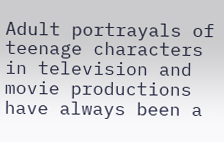Adult portrayals of teenage characters in television and movie productions have always been a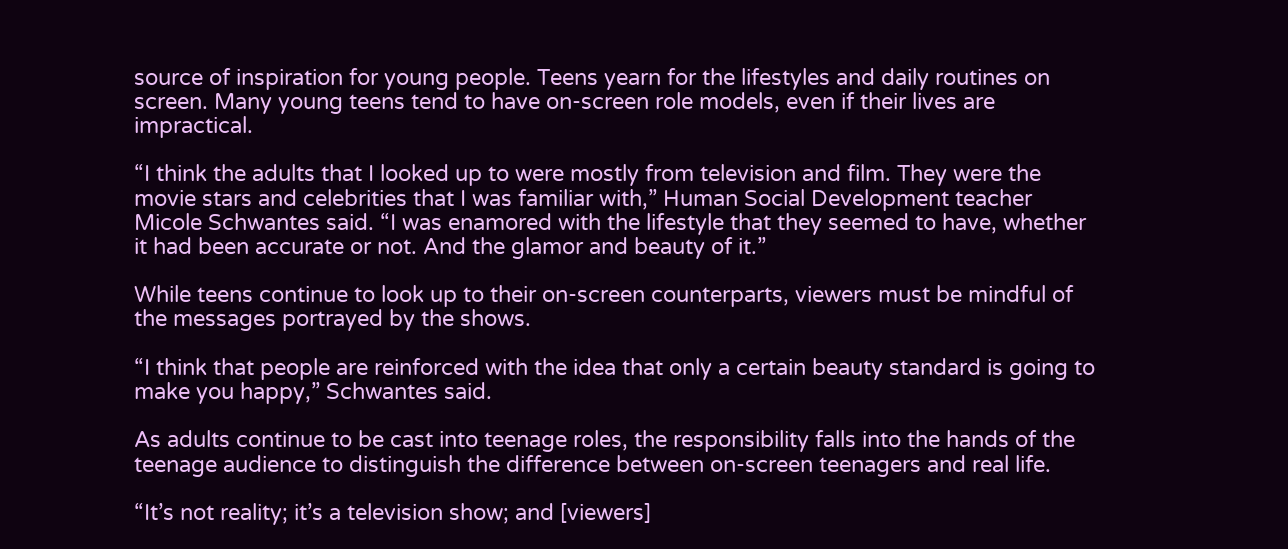source of inspiration for young people. Teens yearn for the lifestyles and daily routines on screen. Many young teens tend to have on-screen role models, even if their lives are impractical.

“I think the adults that I looked up to were mostly from television and film. They were the movie stars and celebrities that I was familiar with,” Human Social Development teacher Micole Schwantes said. “I was enamored with the lifestyle that they seemed to have, whether it had been accurate or not. And the glamor and beauty of it.”

While teens continue to look up to their on-screen counterparts, viewers must be mindful of the messages portrayed by the shows.

“I think that people are reinforced with the idea that only a certain beauty standard is going to make you happy,” Schwantes said.

As adults continue to be cast into teenage roles, the responsibility falls into the hands of the teenage audience to distinguish the difference between on-screen teenagers and real life.

“It’s not reality; it’s a television show; and [viewers]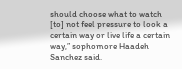should choose what to watch [to] not feel pressure to look a certain way or live life a certain way,” sophomore Haadeh Sanchez said.